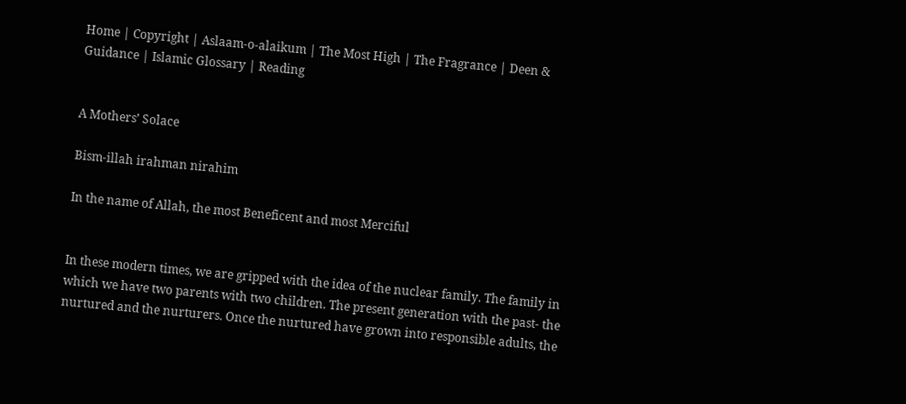Home | Copyright | Aslaam-o-alaikum | The Most High | The Fragrance | Deen & Guidance | Islamic Glossary | Reading


A Mothers’ Solace

Bism-illah irahman nirahim

In the name of Allah, the most Beneficent and most Merciful


In these modern times, we are gripped with the idea of the nuclear family. The family in which we have two parents with two children. The present generation with the past- the nurtured and the nurturers. Once the nurtured have grown into responsible adults, the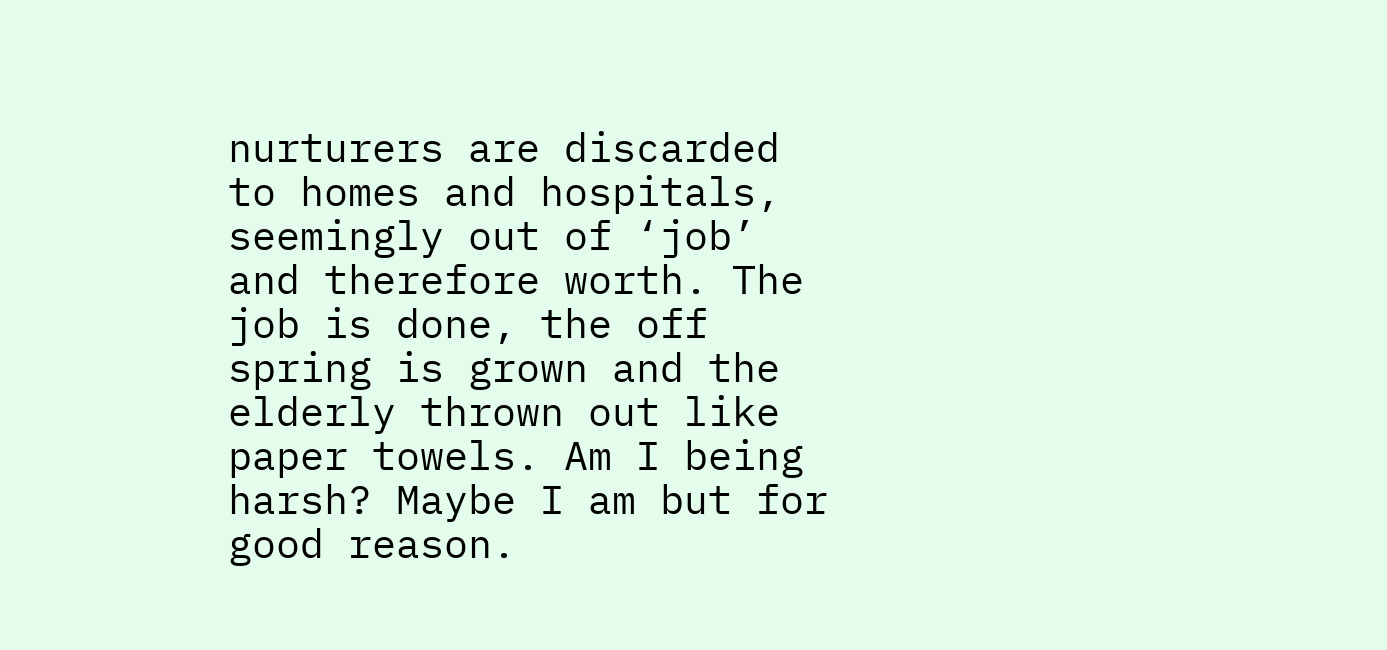nurturers are discarded to homes and hospitals, seemingly out of ‘job’ and therefore worth. The job is done, the off spring is grown and the elderly thrown out like paper towels. Am I being harsh? Maybe I am but for good reason.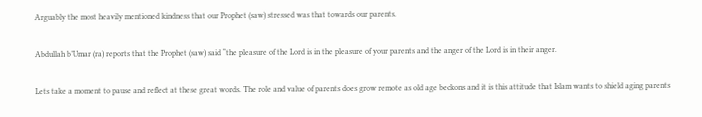Arguably the most heavily mentioned kindness that our Prophet (saw) stressed was that towards our parents.

Abdullah b’Umar (ra) reports that the Prophet (saw) said “the pleasure of the Lord is in the pleasure of your parents and the anger of the Lord is in their anger.

Lets take a moment to pause and reflect at these great words. The role and value of parents does grow remote as old age beckons and it is this attitude that Islam wants to shield aging parents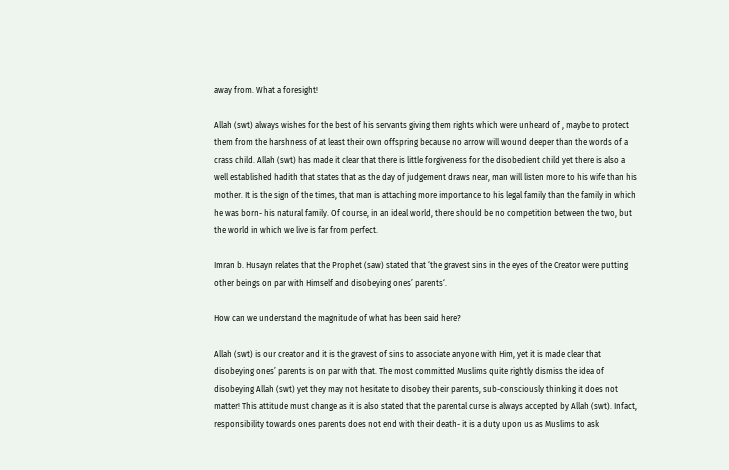away from. What a foresight!

Allah (swt) always wishes for the best of his servants giving them rights which were unheard of , maybe to protect them from the harshness of at least their own offspring because no arrow will wound deeper than the words of a crass child. Allah (swt) has made it clear that there is little forgiveness for the disobedient child yet there is also a well established hadith that states that as the day of judgement draws near, man will listen more to his wife than his mother. It is the sign of the times, that man is attaching more importance to his legal family than the family in which he was born- his natural family. Of course, in an ideal world, there should be no competition between the two, but the world in which we live is far from perfect.

Imran b. Husayn relates that the Prophet (saw) stated that ‘the gravest sins in the eyes of the Creator were putting other beings on par with Himself and disobeying ones’ parents‘.

How can we understand the magnitude of what has been said here?

Allah (swt) is our creator and it is the gravest of sins to associate anyone with Him, yet it is made clear that disobeying ones’ parents is on par with that. The most committed Muslims quite rightly dismiss the idea of disobeying Allah (swt) yet they may not hesitate to disobey their parents, sub-consciously thinking it does not matter! This attitude must change as it is also stated that the parental curse is always accepted by Allah (swt). Infact, responsibility towards ones parents does not end with their death- it is a duty upon us as Muslims to ask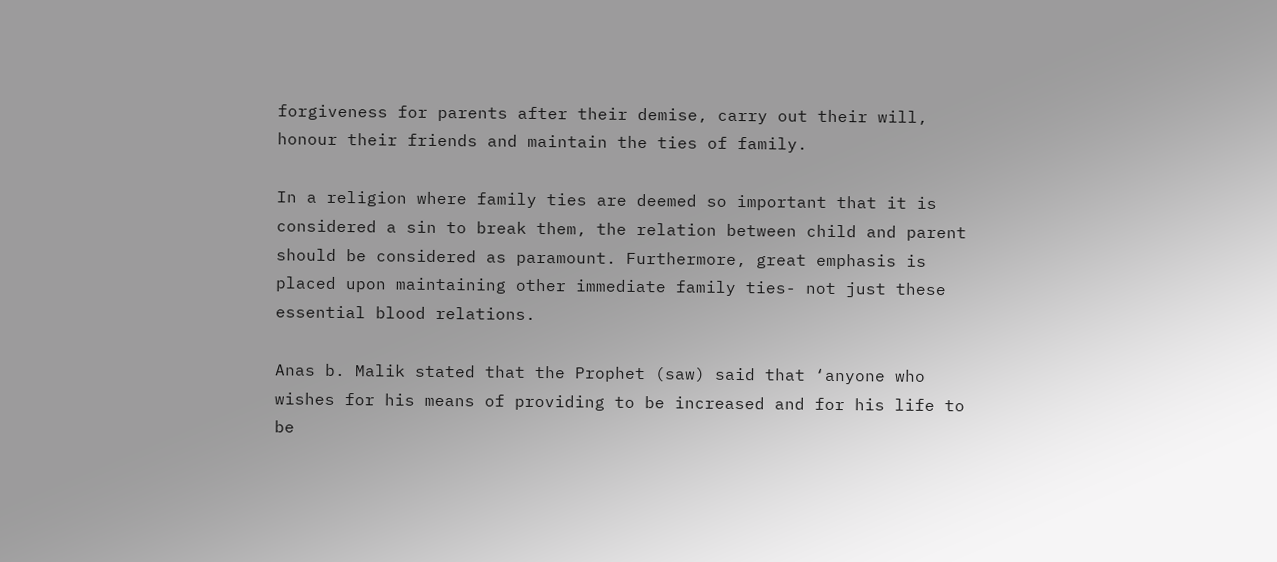forgiveness for parents after their demise, carry out their will, honour their friends and maintain the ties of family.

In a religion where family ties are deemed so important that it is considered a sin to break them, the relation between child and parent should be considered as paramount. Furthermore, great emphasis is placed upon maintaining other immediate family ties- not just these essential blood relations.

Anas b. Malik stated that the Prophet (saw) said that ‘anyone who wishes for his means of providing to be increased and for his life to be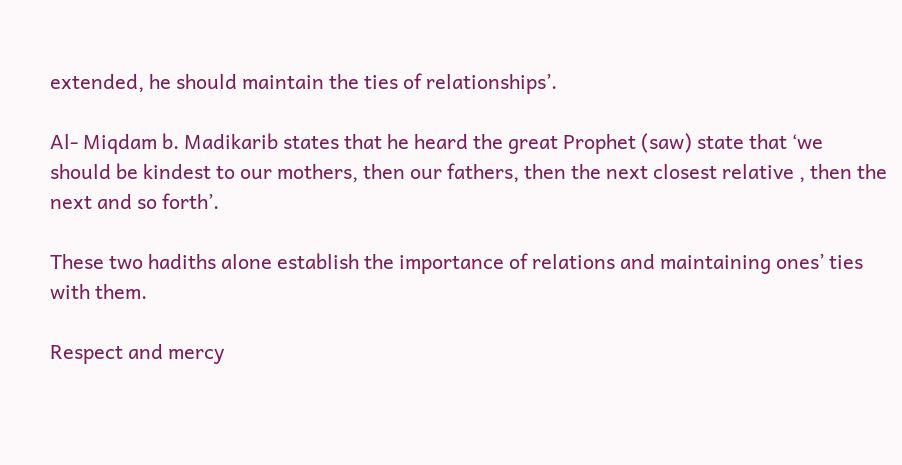extended, he should maintain the ties of relationships’.

Al- Miqdam b. Madikarib states that he heard the great Prophet (saw) state that ‘we should be kindest to our mothers, then our fathers, then the next closest relative , then the next and so forth’.

These two hadiths alone establish the importance of relations and maintaining ones’ ties with them.

Respect and mercy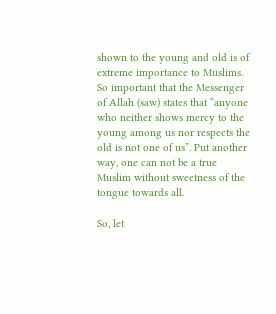shown to the young and old is of extreme importance to Muslims. So important that the Messenger of Allah (saw) states that “anyone who neither shows mercy to the young among us nor respects the old is not one of us”. Put another way, one can not be a true Muslim without sweetness of the tongue towards all.

So, let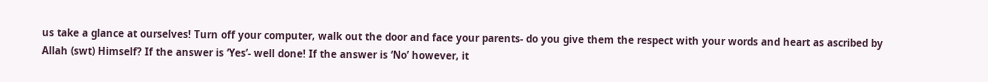us take a glance at ourselves! Turn off your computer, walk out the door and face your parents- do you give them the respect with your words and heart as ascribed by Allah (swt) Himself? If the answer is ‘Yes’- well done! If the answer is ‘No’ however, it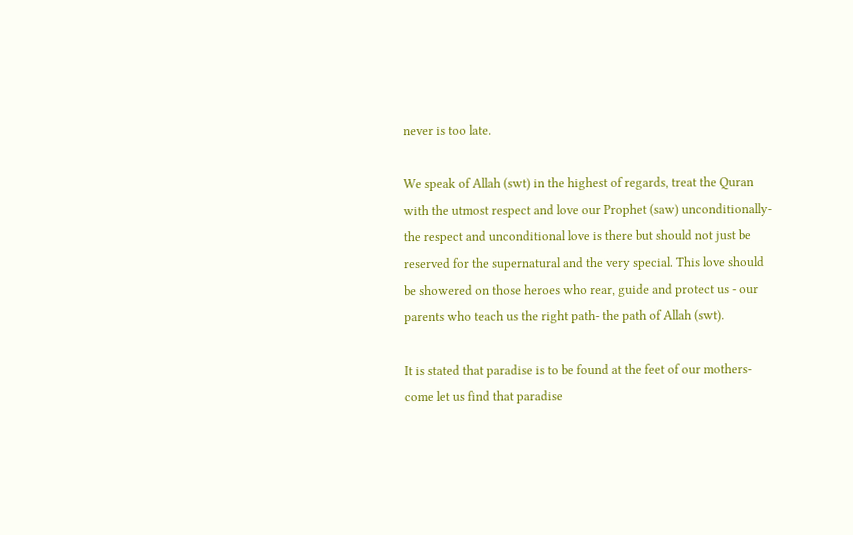never is too late.

We speak of Allah (swt) in the highest of regards, treat the Quran with the utmost respect and love our Prophet (saw) unconditionally- the respect and unconditional love is there but should not just be reserved for the supernatural and the very special. This love should be showered on those heroes who rear, guide and protect us - our parents who teach us the right path- the path of Allah (swt).

It is stated that paradise is to be found at the feet of our mothers- come let us find that paradise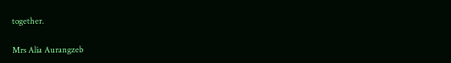together.

Mrs Alia Aurangzeb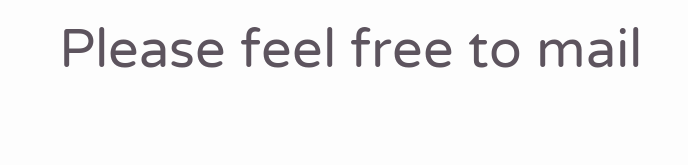Please feel free to mail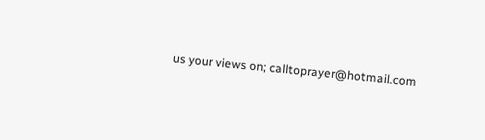us your views on; calltoprayer@hotmail.com